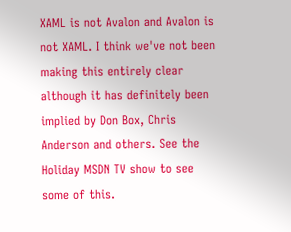XAML is not Avalon and Avalon is not XAML. I think we've not been making this entirely clear although it has definitely been implied by Don Box, Chris Anderson and others. See the Holiday MSDN TV show to see some of this.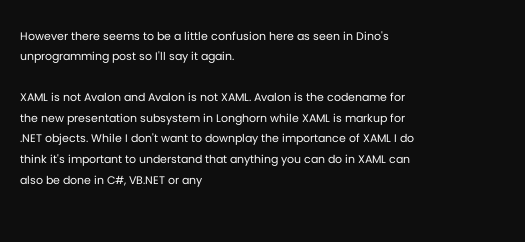However there seems to be a little confusion here as seen in Dino's unprogramming post so I'll say it again.

XAML is not Avalon and Avalon is not XAML. Avalon is the codename for the new presentation subsystem in Longhorn while XAML is markup for .NET objects. While I don't want to downplay the importance of XAML I do think it's important to understand that anything you can do in XAML can also be done in C#, VB.NET or any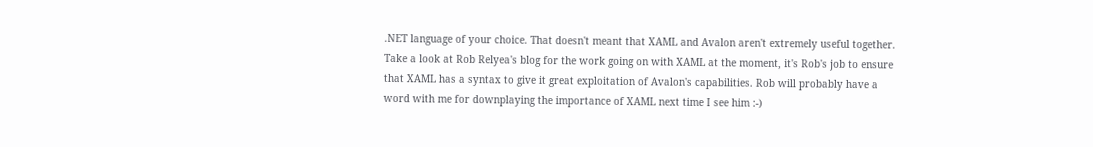.NET language of your choice. That doesn't meant that XAML and Avalon aren't extremely useful together. Take a look at Rob Relyea's blog for the work going on with XAML at the moment, it's Rob's job to ensure that XAML has a syntax to give it great exploitation of Avalon's capabilities. Rob will probably have a word with me for downplaying the importance of XAML next time I see him :-)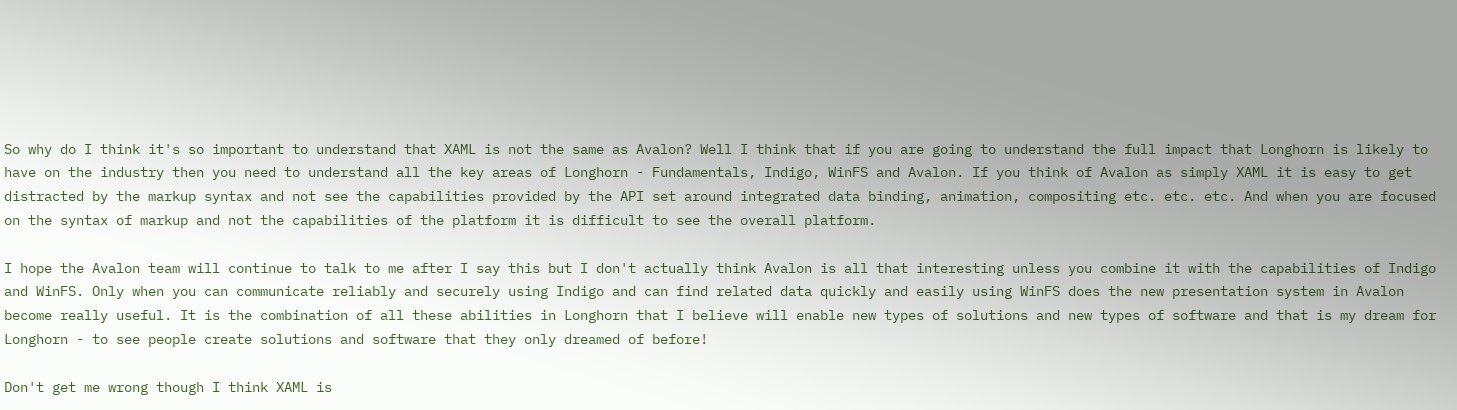So why do I think it's so important to understand that XAML is not the same as Avalon? Well I think that if you are going to understand the full impact that Longhorn is likely to have on the industry then you need to understand all the key areas of Longhorn - Fundamentals, Indigo, WinFS and Avalon. If you think of Avalon as simply XAML it is easy to get distracted by the markup syntax and not see the capabilities provided by the API set around integrated data binding, animation, compositing etc. etc. etc. And when you are focused on the syntax of markup and not the capabilities of the platform it is difficult to see the overall platform.

I hope the Avalon team will continue to talk to me after I say this but I don't actually think Avalon is all that interesting unless you combine it with the capabilities of Indigo and WinFS. Only when you can communicate reliably and securely using Indigo and can find related data quickly and easily using WinFS does the new presentation system in Avalon become really useful. It is the combination of all these abilities in Longhorn that I believe will enable new types of solutions and new types of software and that is my dream for Longhorn - to see people create solutions and software that they only dreamed of before!

Don't get me wrong though I think XAML is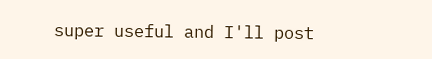super useful and I'll post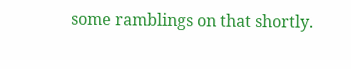some ramblings on that shortly.